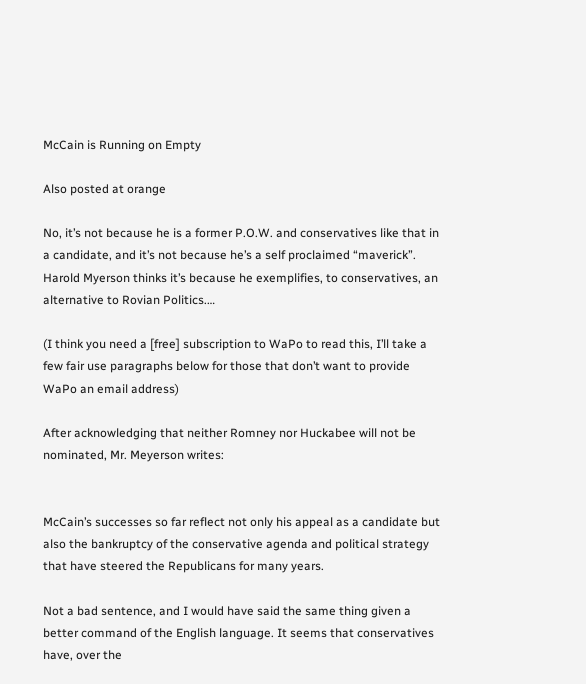McCain is Running on Empty

Also posted at orange

No, it’s not because he is a former P.O.W. and conservatives like that in a candidate, and it’s not because he’s a self proclaimed “maverick”. Harold Myerson thinks it’s because he exemplifies, to conservatives, an alternative to Rovian Politics.…

(I think you need a [free] subscription to WaPo to read this, I’ll take a few fair use paragraphs below for those that don’t want to provide WaPo an email address)

After acknowledging that neither Romney nor Huckabee will not be nominated, Mr. Meyerson writes:


McCain’s successes so far reflect not only his appeal as a candidate but also the bankruptcy of the conservative agenda and political strategy that have steered the Republicans for many years.

Not a bad sentence, and I would have said the same thing given a better command of the English language. It seems that conservatives have, over the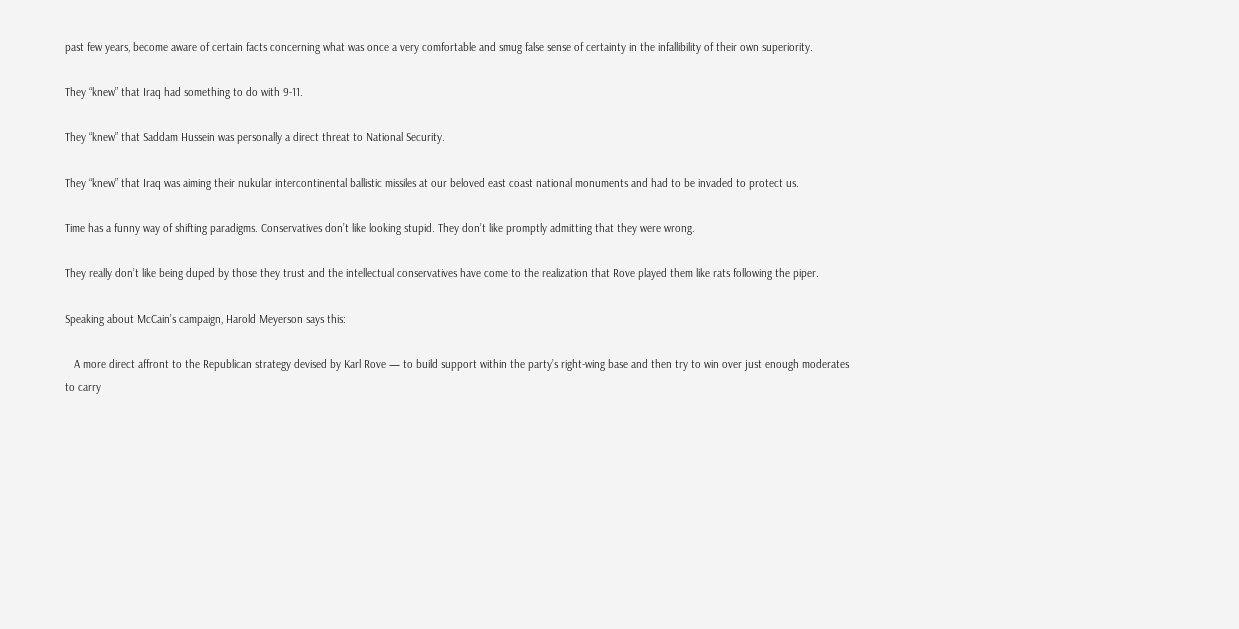past few years, become aware of certain facts concerning what was once a very comfortable and smug false sense of certainty in the infallibility of their own superiority.

They “knew” that Iraq had something to do with 9-11.

They “knew” that Saddam Hussein was personally a direct threat to National Security.

They “knew” that Iraq was aiming their nukular intercontinental ballistic missiles at our beloved east coast national monuments and had to be invaded to protect us.

Time has a funny way of shifting paradigms. Conservatives don’t like looking stupid. They don’t like promptly admitting that they were wrong.

They really don’t like being duped by those they trust and the intellectual conservatives have come to the realization that Rove played them like rats following the piper.

Speaking about McCain’s campaign, Harold Meyerson says this:

   A more direct affront to the Republican strategy devised by Karl Rove — to build support within the party’s right-wing base and then try to win over just enough moderates to carry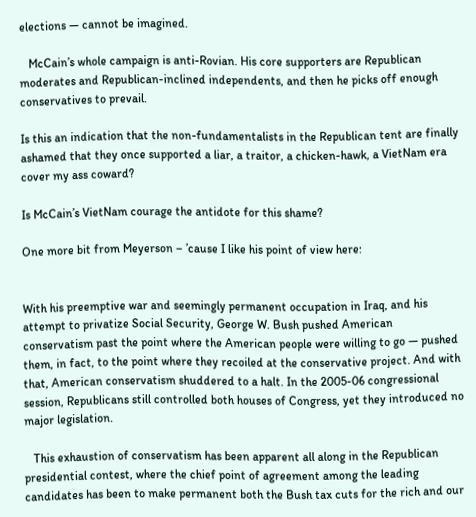elections — cannot be imagined.

   McCain’s whole campaign is anti-Rovian. His core supporters are Republican moderates and Republican-inclined independents, and then he picks off enough conservatives to prevail.

Is this an indication that the non-fundamentalists in the Republican tent are finally ashamed that they once supported a liar, a traitor, a chicken-hawk, a VietNam era cover my ass coward?

Is McCain’s VietNam courage the antidote for this shame?

One more bit from Meyerson – ’cause I like his point of view here:


With his preemptive war and seemingly permanent occupation in Iraq, and his attempt to privatize Social Security, George W. Bush pushed American conservatism past the point where the American people were willing to go — pushed them, in fact, to the point where they recoiled at the conservative project. And with that, American conservatism shuddered to a halt. In the 2005-06 congressional session, Republicans still controlled both houses of Congress, yet they introduced no major legislation.

   This exhaustion of conservatism has been apparent all along in the Republican presidential contest, where the chief point of agreement among the leading candidates has been to make permanent both the Bush tax cuts for the rich and our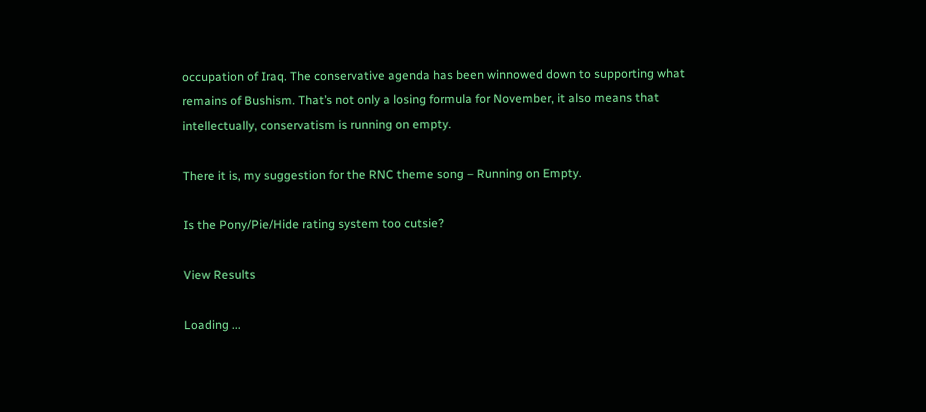occupation of Iraq. The conservative agenda has been winnowed down to supporting what remains of Bushism. That’s not only a losing formula for November, it also means that intellectually, conservatism is running on empty.

There it is, my suggestion for the RNC theme song – Running on Empty.

Is the Pony/Pie/Hide rating system too cutsie?

View Results

Loading ...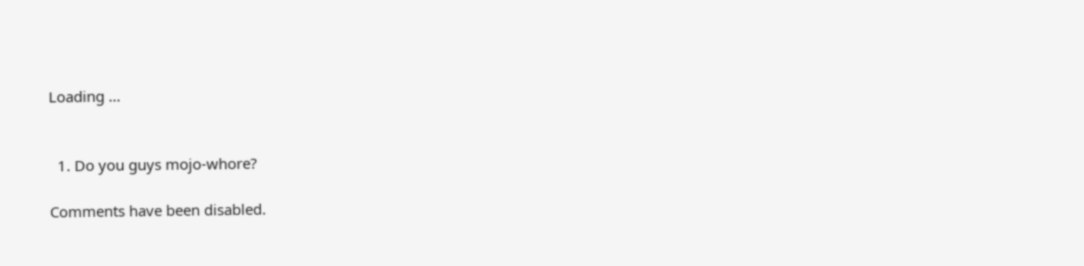Loading ...


  1. Do you guys mojo-whore?

Comments have been disabled.